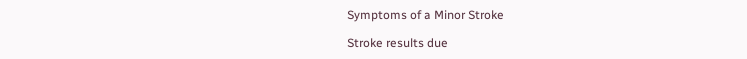Symptoms of a Minor Stroke

Stroke results due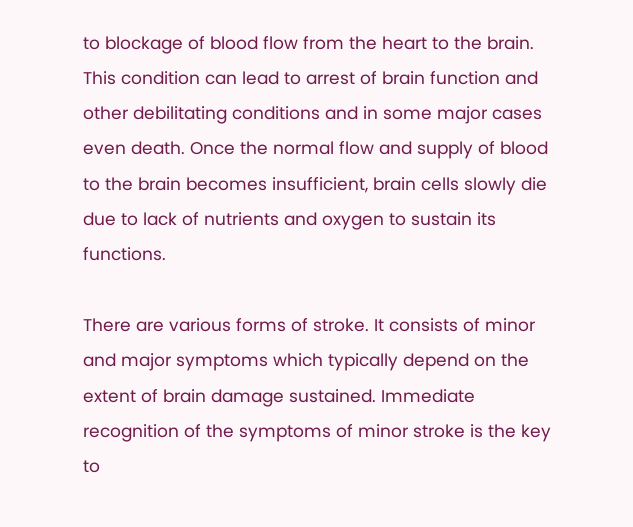to blockage of blood flow from the heart to the brain. This condition can lead to arrest of brain function and other debilitating conditions and in some major cases even death. Once the normal flow and supply of blood to the brain becomes insufficient, brain cells slowly die due to lack of nutrients and oxygen to sustain its functions.

There are various forms of stroke. It consists of minor and major symptoms which typically depend on the extent of brain damage sustained. Immediate recognition of the symptoms of minor stroke is the key to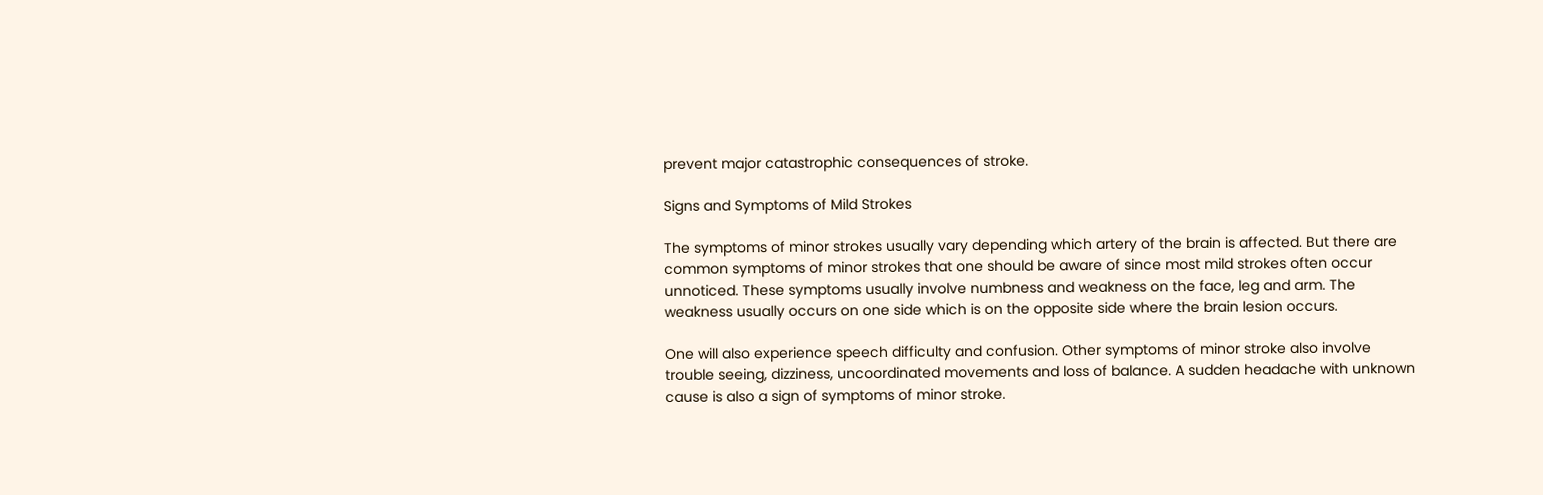prevent major catastrophic consequences of stroke.

Signs and Symptoms of Mild Strokes

The symptoms of minor strokes usually vary depending which artery of the brain is affected. But there are common symptoms of minor strokes that one should be aware of since most mild strokes often occur unnoticed. These symptoms usually involve numbness and weakness on the face, leg and arm. The weakness usually occurs on one side which is on the opposite side where the brain lesion occurs.

One will also experience speech difficulty and confusion. Other symptoms of minor stroke also involve trouble seeing, dizziness, uncoordinated movements and loss of balance. A sudden headache with unknown cause is also a sign of symptoms of minor stroke.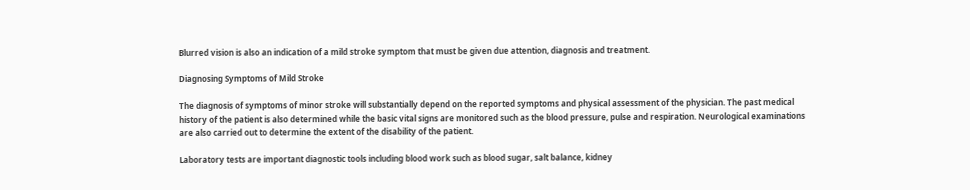Blurred vision is also an indication of a mild stroke symptom that must be given due attention, diagnosis and treatment.

Diagnosing Symptoms of Mild Stroke

The diagnosis of symptoms of minor stroke will substantially depend on the reported symptoms and physical assessment of the physician. The past medical history of the patient is also determined while the basic vital signs are monitored such as the blood pressure, pulse and respiration. Neurological examinations are also carried out to determine the extent of the disability of the patient.

Laboratory tests are important diagnostic tools including blood work such as blood sugar, salt balance, kidney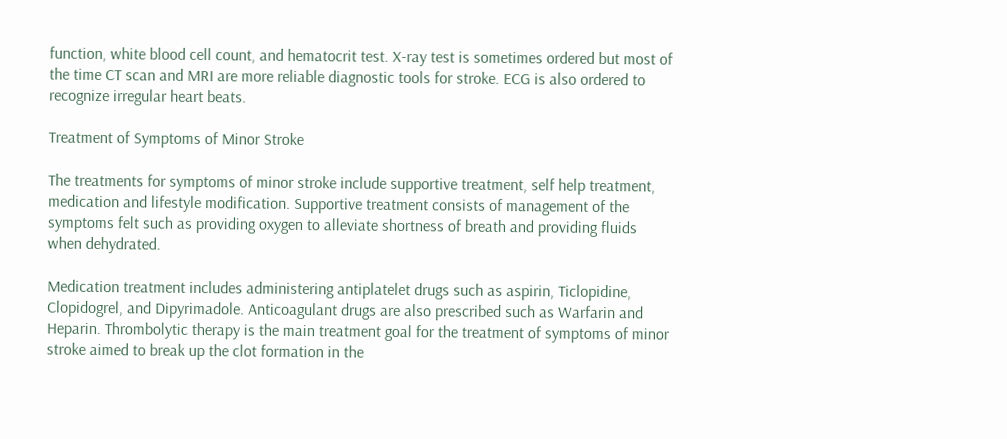function, white blood cell count, and hematocrit test. X-ray test is sometimes ordered but most of the time CT scan and MRI are more reliable diagnostic tools for stroke. ECG is also ordered to recognize irregular heart beats.

Treatment of Symptoms of Minor Stroke

The treatments for symptoms of minor stroke include supportive treatment, self help treatment, medication and lifestyle modification. Supportive treatment consists of management of the symptoms felt such as providing oxygen to alleviate shortness of breath and providing fluids when dehydrated.

Medication treatment includes administering antiplatelet drugs such as aspirin, Ticlopidine, Clopidogrel, and Dipyrimadole. Anticoagulant drugs are also prescribed such as Warfarin and Heparin. Thrombolytic therapy is the main treatment goal for the treatment of symptoms of minor stroke aimed to break up the clot formation in the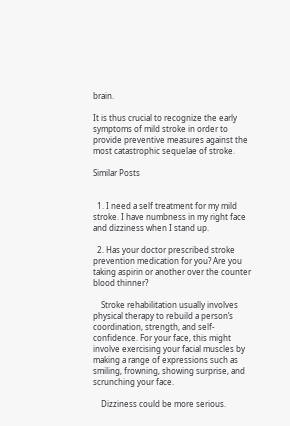brain.

It is thus crucial to recognize the early symptoms of mild stroke in order to provide preventive measures against the most catastrophic sequelae of stroke.

Similar Posts


  1. I need a self treatment for my mild stroke. I have numbness in my right face and dizziness when I stand up.

  2. Has your doctor prescribed stroke prevention medication for you? Are you taking aspirin or another over the counter blood thinner?

    Stroke rehabilitation usually involves physical therapy to rebuild a person’s coordination, strength, and self-confidence. For your face, this might involve exercising your facial muscles by making a range of expressions such as smiling, frowning, showing surprise, and scrunching your face.

    Dizziness could be more serious.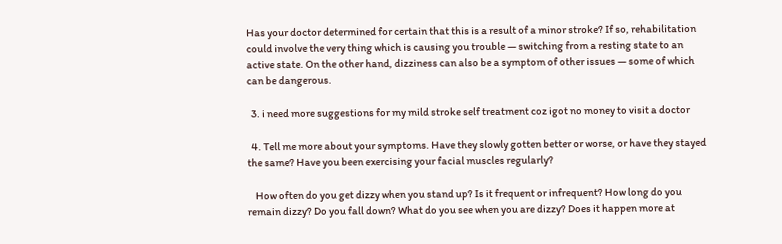Has your doctor determined for certain that this is a result of a minor stroke? If so, rehabilitation could involve the very thing which is causing you trouble — switching from a resting state to an active state. On the other hand, dizziness can also be a symptom of other issues — some of which can be dangerous.

  3. i need more suggestions for my mild stroke self treatment coz igot no money to visit a doctor

  4. Tell me more about your symptoms. Have they slowly gotten better or worse, or have they stayed the same? Have you been exercising your facial muscles regularly?

    How often do you get dizzy when you stand up? Is it frequent or infrequent? How long do you remain dizzy? Do you fall down? What do you see when you are dizzy? Does it happen more at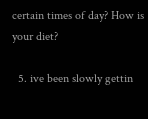certain times of day? How is your diet?

  5. ive been slowly gettin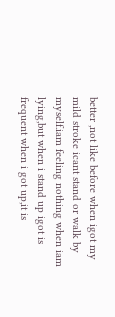better ,not like before when igot my mild stroke icant stand or walk by myself.iam feeling nothing when iam lying,but when i stand up igot is frequent when i got up,it is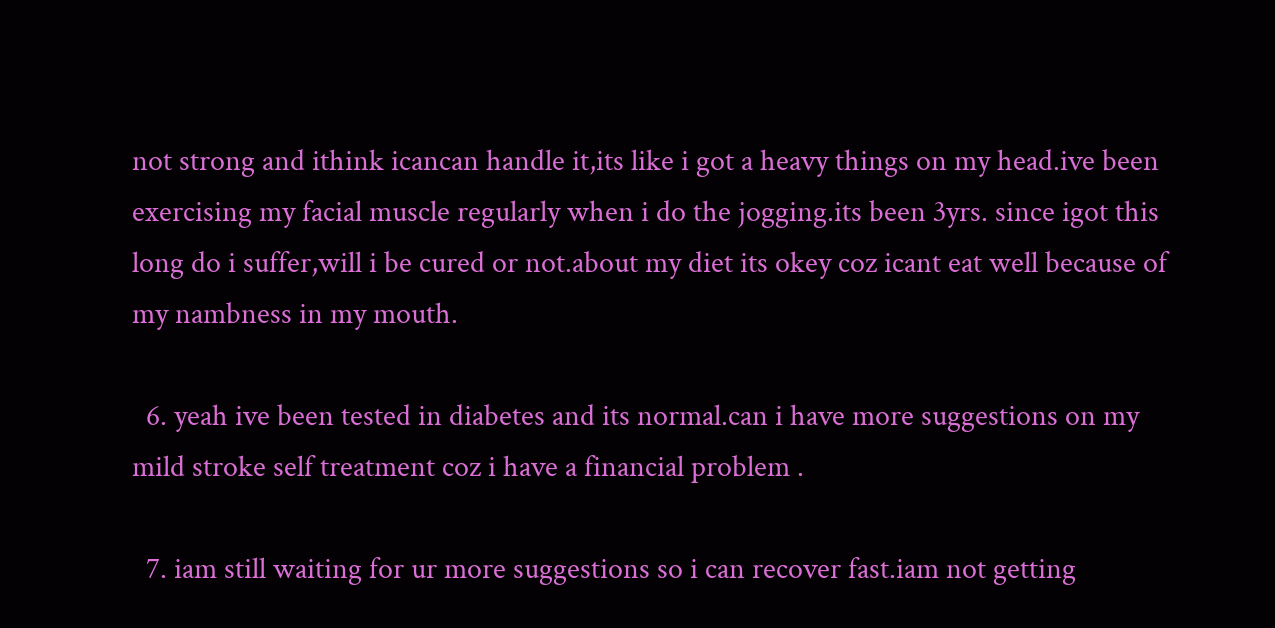not strong and ithink icancan handle it,its like i got a heavy things on my head.ive been exercising my facial muscle regularly when i do the jogging.its been 3yrs. since igot this long do i suffer,will i be cured or not.about my diet its okey coz icant eat well because of my nambness in my mouth.

  6. yeah ive been tested in diabetes and its normal.can i have more suggestions on my mild stroke self treatment coz i have a financial problem .

  7. iam still waiting for ur more suggestions so i can recover fast.iam not getting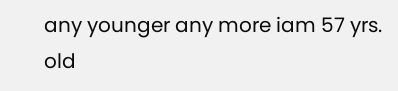any younger any more iam 57 yrs. old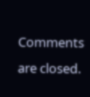Comments are closed.